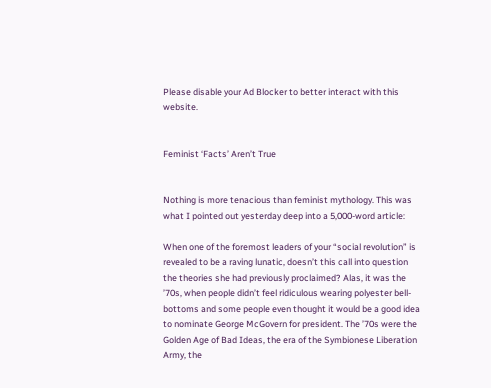Please disable your Ad Blocker to better interact with this website.


Feminist ‘Facts’ Aren’t True


Nothing is more tenacious than feminist mythology. This was what I pointed out yesterday deep into a 5,000-word article:

When one of the foremost leaders of your “social revolution” is revealed to be a raving lunatic, doesn’t this call into question the theories she had previously proclaimed? Alas, it was the ’70s, when people didn’t feel ridiculous wearing polyester bell-bottoms and some people even thought it would be a good idea to nominate George McGovern for president. The ’70s were the Golden Age of Bad Ideas, the era of the Symbionese Liberation Army, the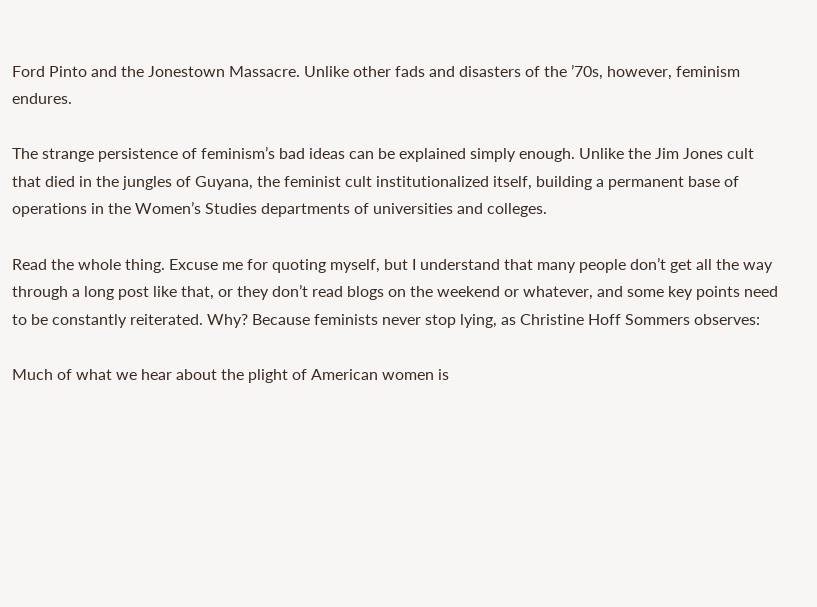Ford Pinto and the Jonestown Massacre. Unlike other fads and disasters of the ’70s, however, feminism endures.

The strange persistence of feminism’s bad ideas can be explained simply enough. Unlike the Jim Jones cult that died in the jungles of Guyana, the feminist cult institutionalized itself, building a permanent base of operations in the Women’s Studies departments of universities and colleges.

Read the whole thing. Excuse me for quoting myself, but I understand that many people don’t get all the way through a long post like that, or they don’t read blogs on the weekend or whatever, and some key points need to be constantly reiterated. Why? Because feminists never stop lying, as Christine Hoff Sommers observes:

Much of what we hear about the plight of American women is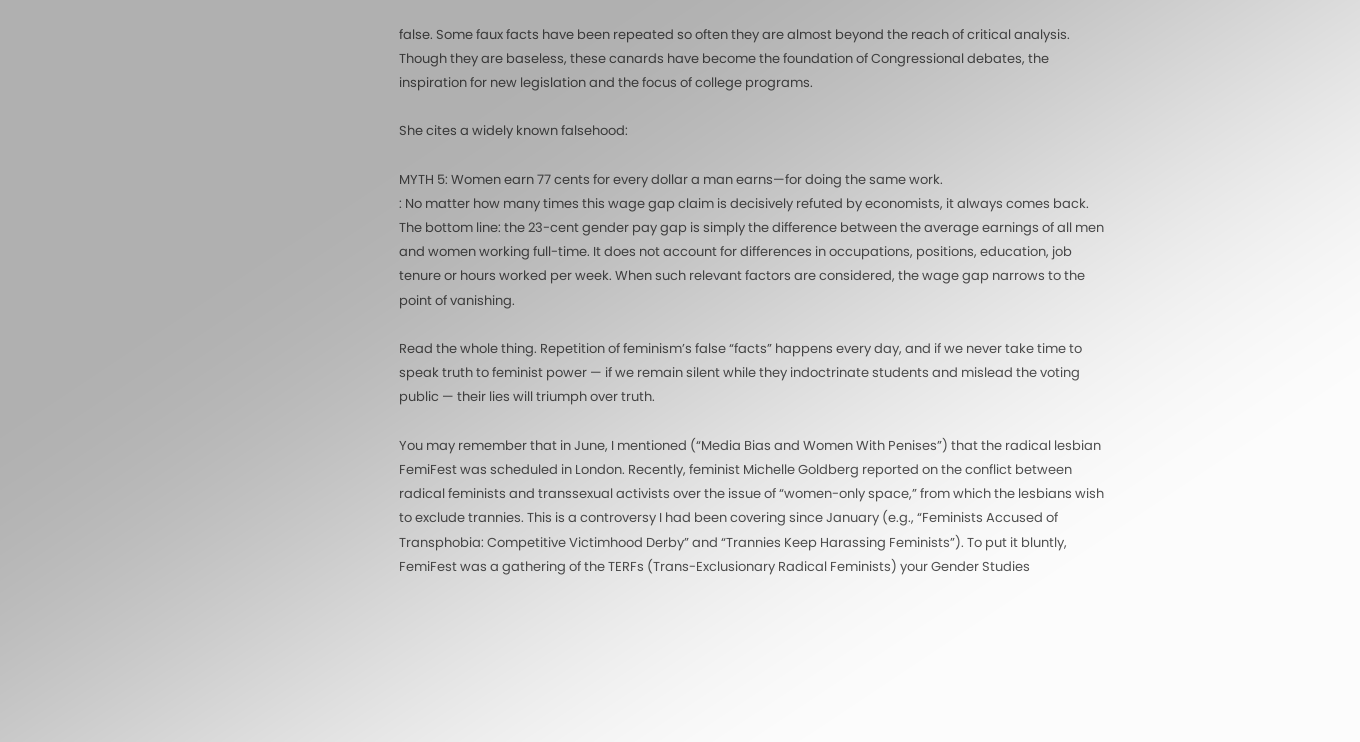false. Some faux facts have been repeated so often they are almost beyond the reach of critical analysis. Though they are baseless, these canards have become the foundation of Congressional debates, the inspiration for new legislation and the focus of college programs.

She cites a widely known falsehood:

MYTH 5: Women earn 77 cents for every dollar a man earns—for doing the same work.
: No matter how many times this wage gap claim is decisively refuted by economists, it always comes back. The bottom line: the 23-cent gender pay gap is simply the difference between the average earnings of all men and women working full-time. It does not account for differences in occupations, positions, education, job tenure or hours worked per week. When such relevant factors are considered, the wage gap narrows to the point of vanishing.

Read the whole thing. Repetition of feminism’s false “facts” happens every day, and if we never take time to speak truth to feminist power — if we remain silent while they indoctrinate students and mislead the voting public — their lies will triumph over truth.

You may remember that in June, I mentioned (“Media Bias and Women With Penises”) that the radical lesbian FemiFest was scheduled in London. Recently, feminist Michelle Goldberg reported on the conflict between radical feminists and transsexual activists over the issue of “women-only space,” from which the lesbians wish to exclude trannies. This is a controversy I had been covering since January (e.g., “Feminists Accused of Transphobia: Competitive Victimhood Derby” and “Trannies Keep Harassing Feminists”). To put it bluntly, FemiFest was a gathering of the TERFs (Trans-Exclusionary Radical Feminists) your Gender Studies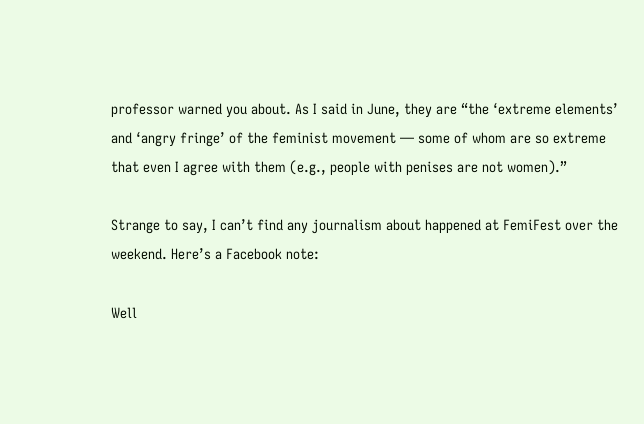professor warned you about. As I said in June, they are “the ‘extreme elements’ and ‘angry fringe’ of the feminist movement — some of whom are so extreme that even I agree with them (e.g., people with penises are not women).”

Strange to say, I can’t find any journalism about happened at FemiFest over the weekend. Here’s a Facebook note:

Well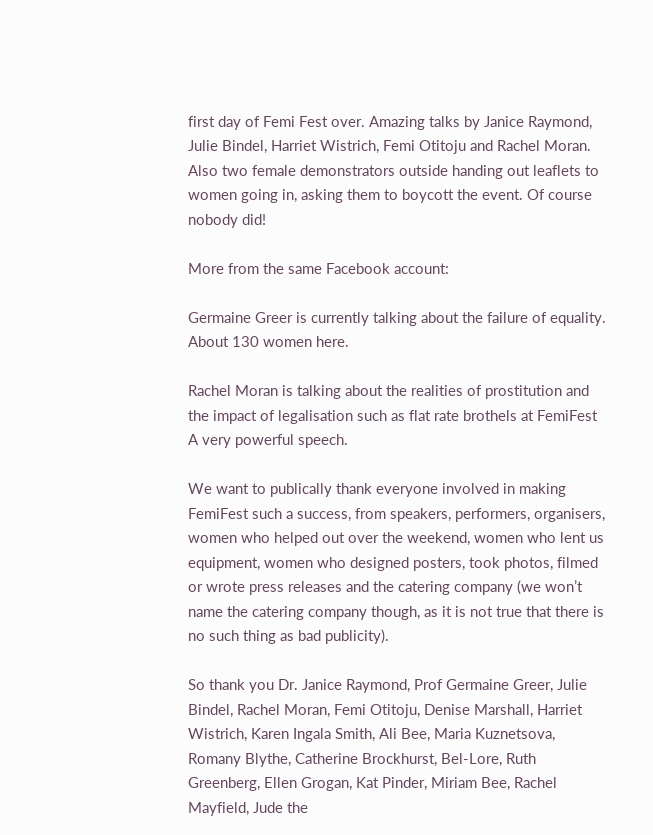first day of Femi Fest over. Amazing talks by Janice Raymond, Julie Bindel, Harriet Wistrich, Femi Otitoju and Rachel Moran. Also two female demonstrators outside handing out leaflets to women going in, asking them to boycott the event. Of course nobody did!

More from the same Facebook account:

Germaine Greer is currently talking about the failure of equality. About 130 women here.

Rachel Moran is talking about the realities of prostitution and the impact of legalisation such as flat rate brothels at FemiFest A very powerful speech.

We want to publically thank everyone involved in making FemiFest such a success, from speakers, performers, organisers, women who helped out over the weekend, women who lent us equipment, women who designed posters, took photos, filmed or wrote press releases and the catering company (we won’t name the catering company though, as it is not true that there is no such thing as bad publicity).

So thank you Dr. Janice Raymond, Prof Germaine Greer, Julie Bindel, Rachel Moran, Femi Otitoju, Denise Marshall, Harriet Wistrich, Karen Ingala Smith, Ali Bee, Maria Kuznetsova, Romany Blythe, Catherine Brockhurst, Bel-Lore, Ruth Greenberg, Ellen Grogan, Kat Pinder, Miriam Bee, Rachel Mayfield, Jude the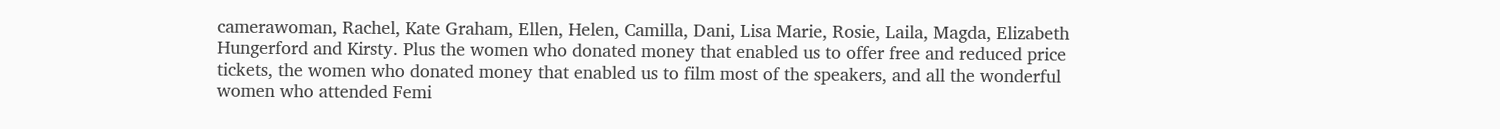camerawoman, Rachel, Kate Graham, Ellen, Helen, Camilla, Dani, Lisa Marie, Rosie, Laila, Magda, Elizabeth Hungerford and Kirsty. Plus the women who donated money that enabled us to offer free and reduced price tickets, the women who donated money that enabled us to film most of the speakers, and all the wonderful women who attended Femi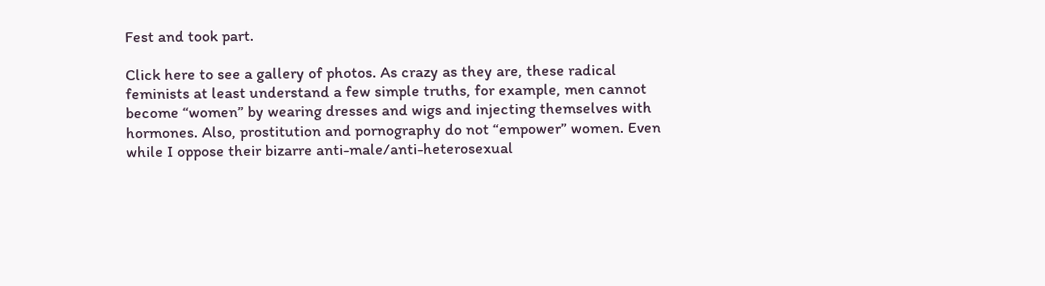Fest and took part.

Click here to see a gallery of photos. As crazy as they are, these radical feminists at least understand a few simple truths, for example, men cannot become “women” by wearing dresses and wigs and injecting themselves with hormones. Also, prostitution and pornography do not “empower” women. Even while I oppose their bizarre anti-male/anti-heterosexual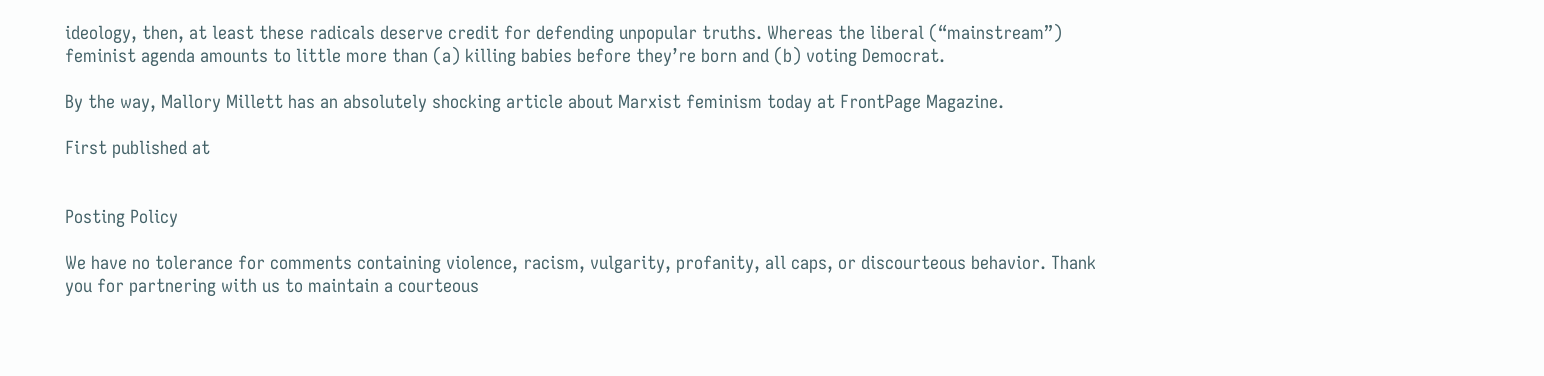ideology, then, at least these radicals deserve credit for defending unpopular truths. Whereas the liberal (“mainstream”) feminist agenda amounts to little more than (a) killing babies before they’re born and (b) voting Democrat.

By the way, Mallory Millett has an absolutely shocking article about Marxist feminism today at FrontPage Magazine.

First published at


Posting Policy

We have no tolerance for comments containing violence, racism, vulgarity, profanity, all caps, or discourteous behavior. Thank you for partnering with us to maintain a courteous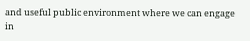and useful public environment where we can engage in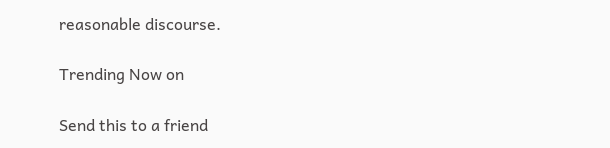reasonable discourse.

Trending Now on

Send this to a friend